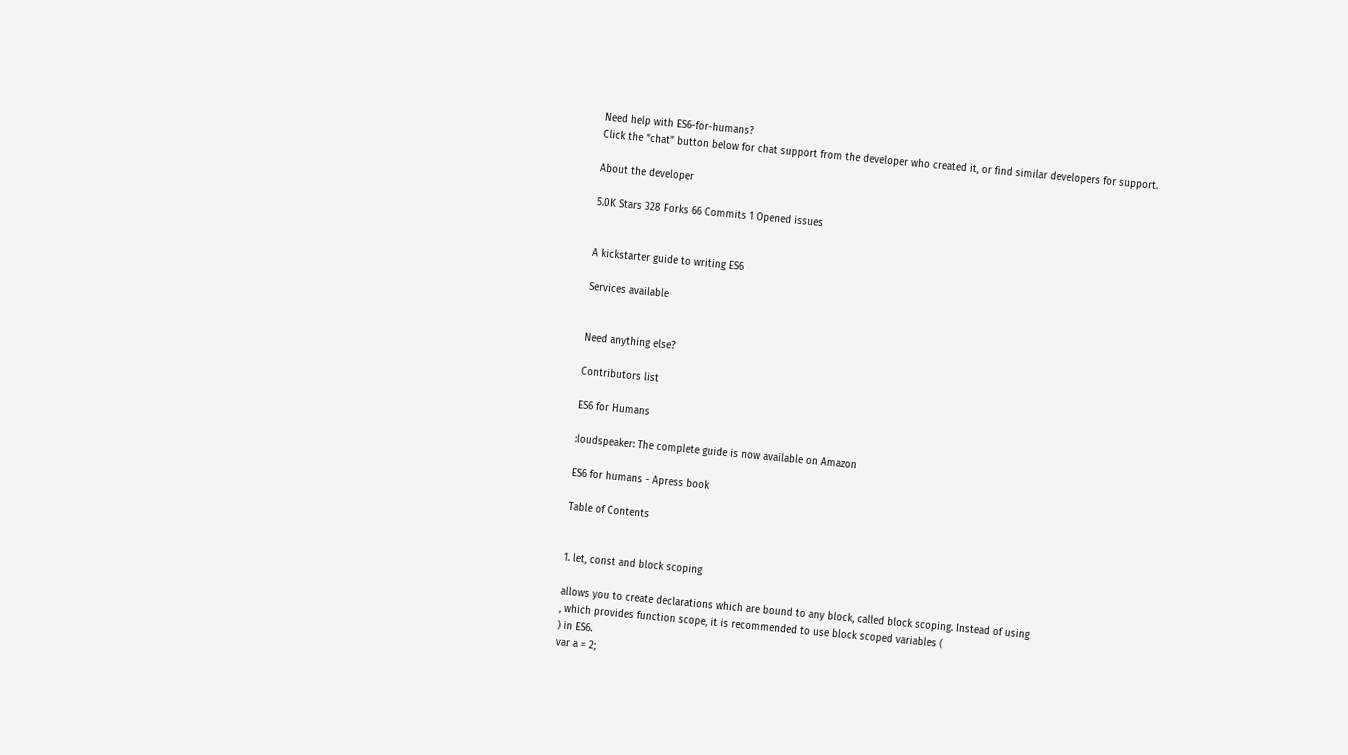Need help with ES6-for-humans?
Click the “chat” button below for chat support from the developer who created it, or find similar developers for support.

About the developer

5.0K Stars 328 Forks 66 Commits 1 Opened issues


A kickstarter guide to writing ES6

Services available


Need anything else?

Contributors list

ES6 for Humans

:loudspeaker: The complete guide is now available on Amazon

ES6 for humans - Apress book

Table of Contents


1. let, const and block scoping

allows you to create declarations which are bound to any block, called block scoping. Instead of using
, which provides function scope, it is recommended to use block scoped variables (
) in ES6.
var a = 2;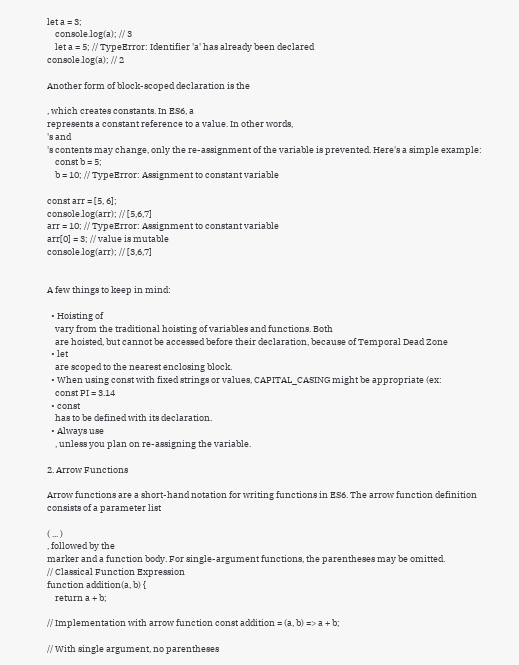let a = 3;
    console.log(a); // 3
    let a = 5; // TypeError: Identifier 'a' has already been declared
console.log(a); // 2

Another form of block-scoped declaration is the

, which creates constants. In ES6, a
represents a constant reference to a value. In other words,
's and
's contents may change, only the re-assignment of the variable is prevented. Here's a simple example:
    const b = 5;
    b = 10; // TypeError: Assignment to constant variable

const arr = [5, 6];
console.log(arr); // [5,6,7]
arr = 10; // TypeError: Assignment to constant variable
arr[0] = 3; // value is mutable
console.log(arr); // [3,6,7]


A few things to keep in mind:

  • Hoisting of
    vary from the traditional hoisting of variables and functions. Both
    are hoisted, but cannot be accessed before their declaration, because of Temporal Dead Zone
  • let
    are scoped to the nearest enclosing block.
  • When using const with fixed strings or values, CAPITAL_CASING might be appropriate (ex:
    const PI = 3.14
  • const
    has to be defined with its declaration.
  • Always use
    , unless you plan on re-assigning the variable.

2. Arrow Functions

Arrow functions are a short-hand notation for writing functions in ES6. The arrow function definition consists of a parameter list

( ... )
, followed by the
marker and a function body. For single-argument functions, the parentheses may be omitted.
// Classical Function Expression
function addition(a, b) {
    return a + b;

// Implementation with arrow function const addition = (a, b) => a + b;

// With single argument, no parentheses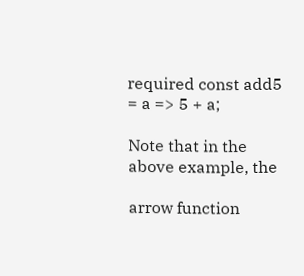required const add5 = a => 5 + a;

Note that in the above example, the

arrow function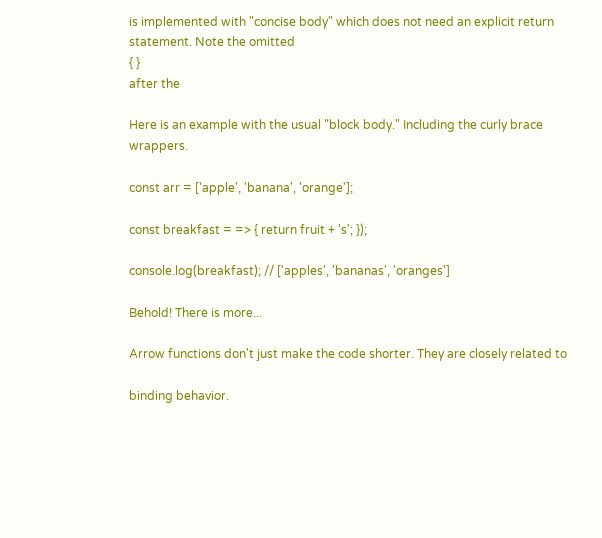is implemented with "concise body" which does not need an explicit return statement. Note the omitted
{ }
after the

Here is an example with the usual "block body." Including the curly brace wrappers.

const arr = ['apple', 'banana', 'orange'];

const breakfast = => { return fruit + 's'; });

console.log(breakfast); // ['apples', 'bananas', 'oranges']

Behold! There is more...

Arrow functions don't just make the code shorter. They are closely related to

binding behavior.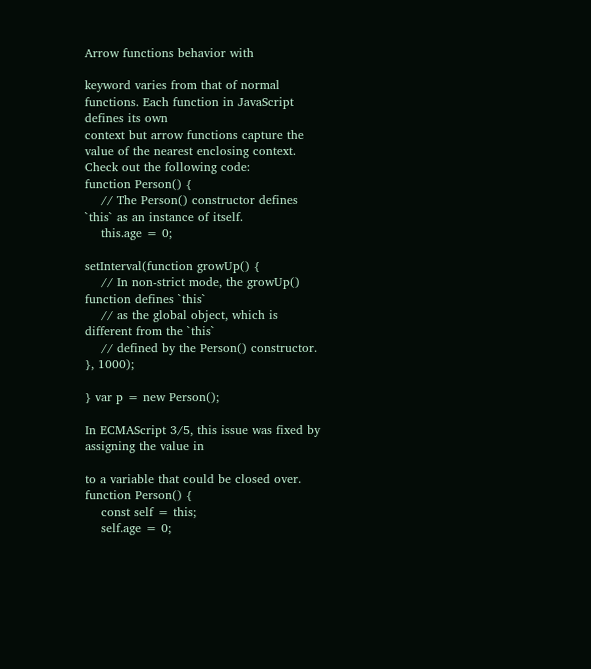Arrow functions behavior with

keyword varies from that of normal functions. Each function in JavaScript defines its own
context but arrow functions capture the
value of the nearest enclosing context. Check out the following code:
function Person() {
    // The Person() constructor defines `this` as an instance of itself.
    this.age = 0;

setInterval(function growUp() {
    // In non-strict mode, the growUp() function defines `this`
    // as the global object, which is different from the `this`
    // defined by the Person() constructor.
}, 1000);

} var p = new Person();

In ECMAScript 3/5, this issue was fixed by assigning the value in

to a variable that could be closed over.
function Person() {
    const self = this;
    self.age = 0;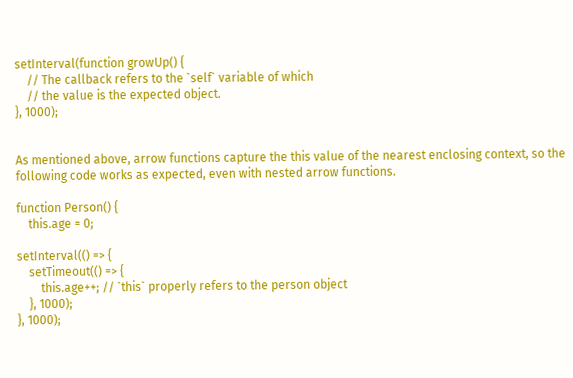setInterval(function growUp() {
    // The callback refers to the `self` variable of which
    // the value is the expected object.
}, 1000);


As mentioned above, arrow functions capture the this value of the nearest enclosing context, so the following code works as expected, even with nested arrow functions.

function Person() {
    this.age = 0;

setInterval(() => {
    setTimeout(() => {
        this.age++; // `this` properly refers to the person object
    }, 1000);
}, 1000);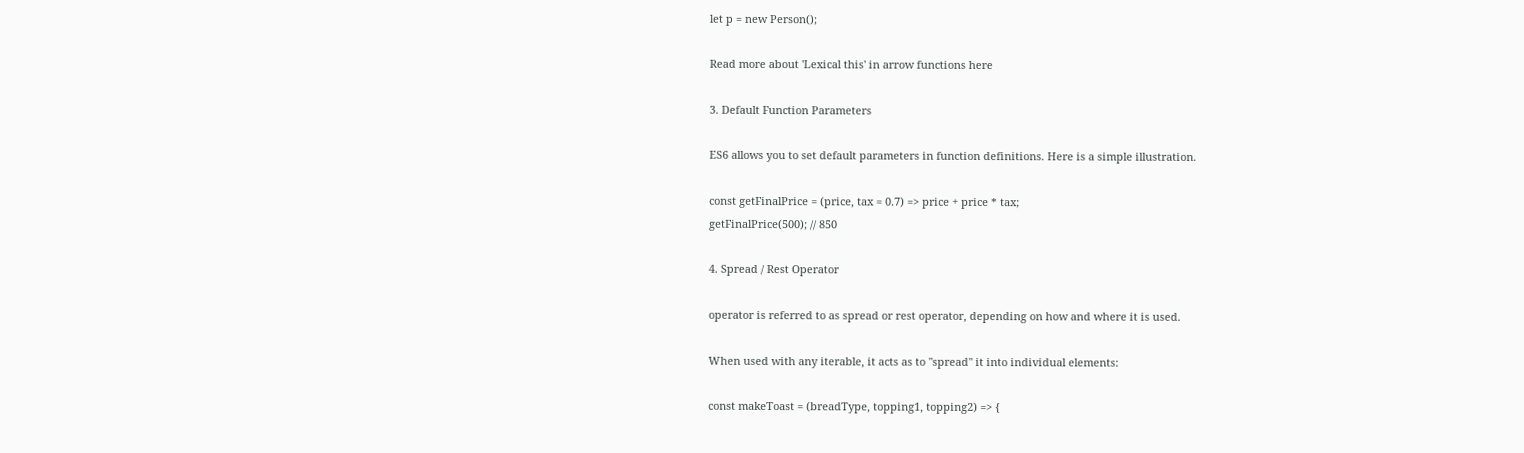let p = new Person();

Read more about 'Lexical this' in arrow functions here

3. Default Function Parameters

ES6 allows you to set default parameters in function definitions. Here is a simple illustration.

const getFinalPrice = (price, tax = 0.7) => price + price * tax;
getFinalPrice(500); // 850

4. Spread / Rest Operator

operator is referred to as spread or rest operator, depending on how and where it is used.

When used with any iterable, it acts as to "spread" it into individual elements:

const makeToast = (breadType, topping1, topping2) => {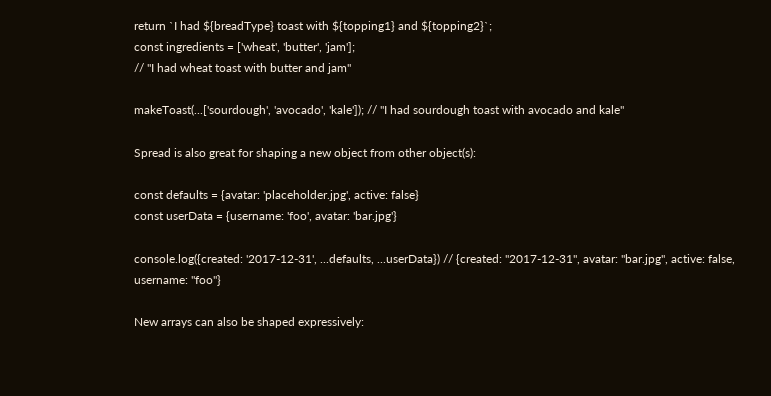return `I had ${breadType} toast with ${topping1} and ${topping2}`;
const ingredients = ['wheat', 'butter', 'jam'];
// "I had wheat toast with butter and jam"

makeToast(...['sourdough', 'avocado', 'kale']); // "I had sourdough toast with avocado and kale"

Spread is also great for shaping a new object from other object(s):

const defaults = {avatar: 'placeholder.jpg', active: false}
const userData = {username: 'foo', avatar: 'bar.jpg'}

console.log({created: '2017-12-31', ...defaults, ...userData}) // {created: "2017-12-31", avatar: "bar.jpg", active: false, username: "foo"}

New arrays can also be shaped expressively: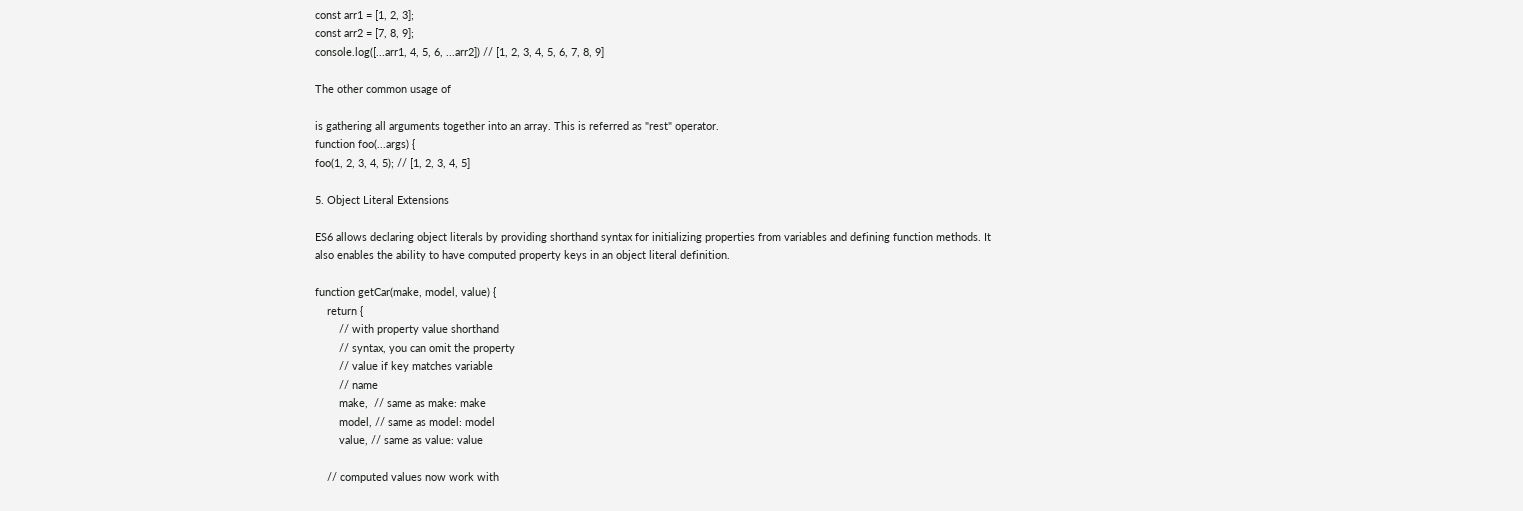const arr1 = [1, 2, 3];
const arr2 = [7, 8, 9];
console.log([...arr1, 4, 5, 6, ...arr2]) // [1, 2, 3, 4, 5, 6, 7, 8, 9]

The other common usage of

is gathering all arguments together into an array. This is referred as "rest" operator.
function foo(...args) {
foo(1, 2, 3, 4, 5); // [1, 2, 3, 4, 5]

5. Object Literal Extensions

ES6 allows declaring object literals by providing shorthand syntax for initializing properties from variables and defining function methods. It also enables the ability to have computed property keys in an object literal definition.

function getCar(make, model, value) {
    return {
        // with property value shorthand
        // syntax, you can omit the property
        // value if key matches variable
        // name
        make,  // same as make: make
        model, // same as model: model
        value, // same as value: value

    // computed values now work with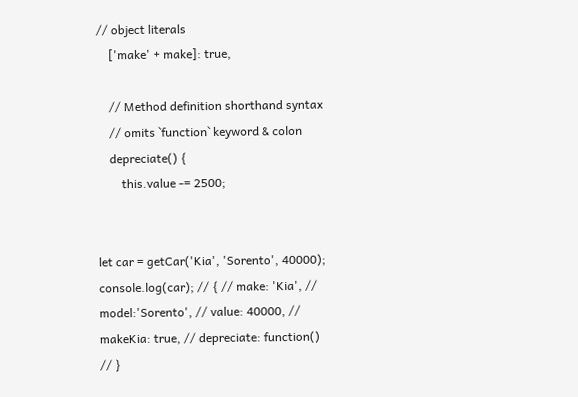// object literals
    ['make' + make]: true,

    // Method definition shorthand syntax
    // omits `function` keyword & colon
    depreciate() {
        this.value -= 2500;


let car = getCar('Kia', 'Sorento', 40000); console.log(car); // { // make: 'Kia', // model:'Sorento', // value: 40000, // makeKia: true, // depreciate: function() // }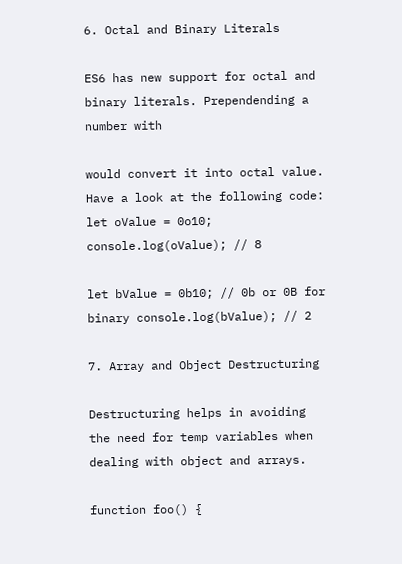6. Octal and Binary Literals

ES6 has new support for octal and binary literals. Prependending a number with

would convert it into octal value. Have a look at the following code:
let oValue = 0o10;
console.log(oValue); // 8

let bValue = 0b10; // 0b or 0B for binary console.log(bValue); // 2

7. Array and Object Destructuring

Destructuring helps in avoiding the need for temp variables when dealing with object and arrays.

function foo() {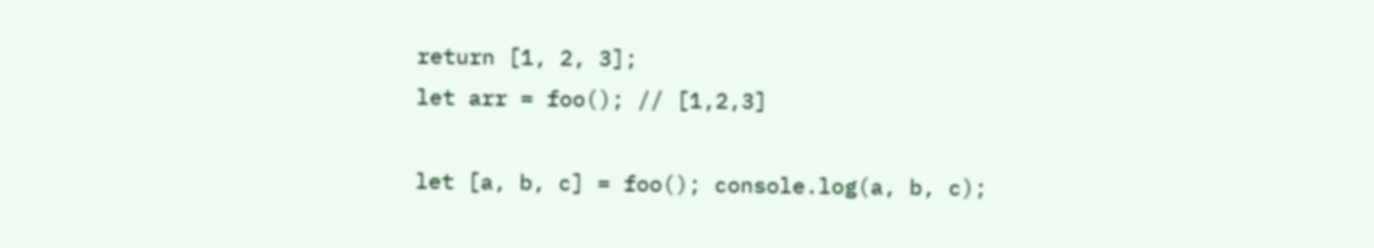return [1, 2, 3];
let arr = foo(); // [1,2,3]

let [a, b, c] = foo(); console.log(a, b, c);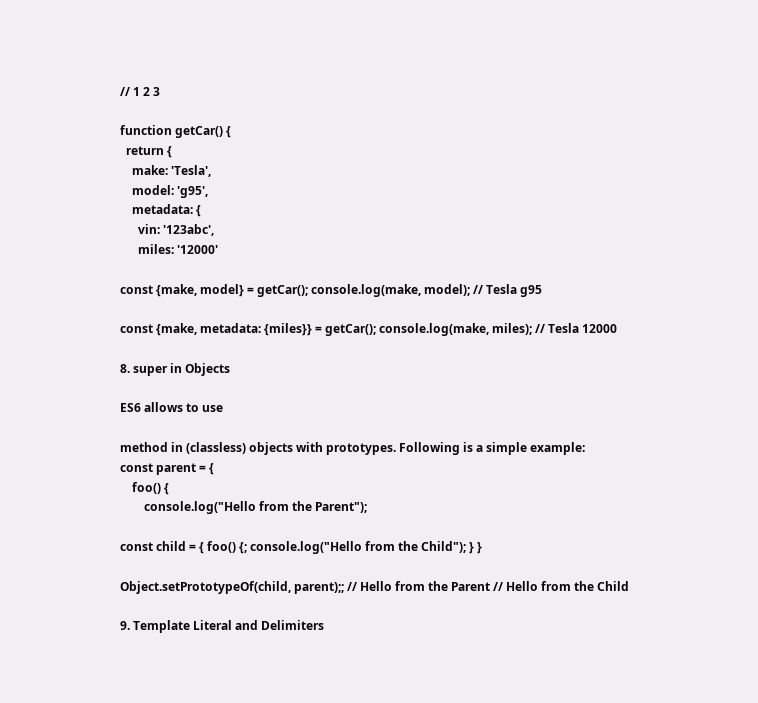// 1 2 3

function getCar() {
  return {
    make: 'Tesla',
    model: 'g95',
    metadata: {
      vin: '123abc',
      miles: '12000'

const {make, model} = getCar(); console.log(make, model); // Tesla g95

const {make, metadata: {miles}} = getCar(); console.log(make, miles); // Tesla 12000

8. super in Objects

ES6 allows to use

method in (classless) objects with prototypes. Following is a simple example:
const parent = {
    foo() {
        console.log("Hello from the Parent");

const child = { foo() {; console.log("Hello from the Child"); } }

Object.setPrototypeOf(child, parent);; // Hello from the Parent // Hello from the Child

9. Template Literal and Delimiters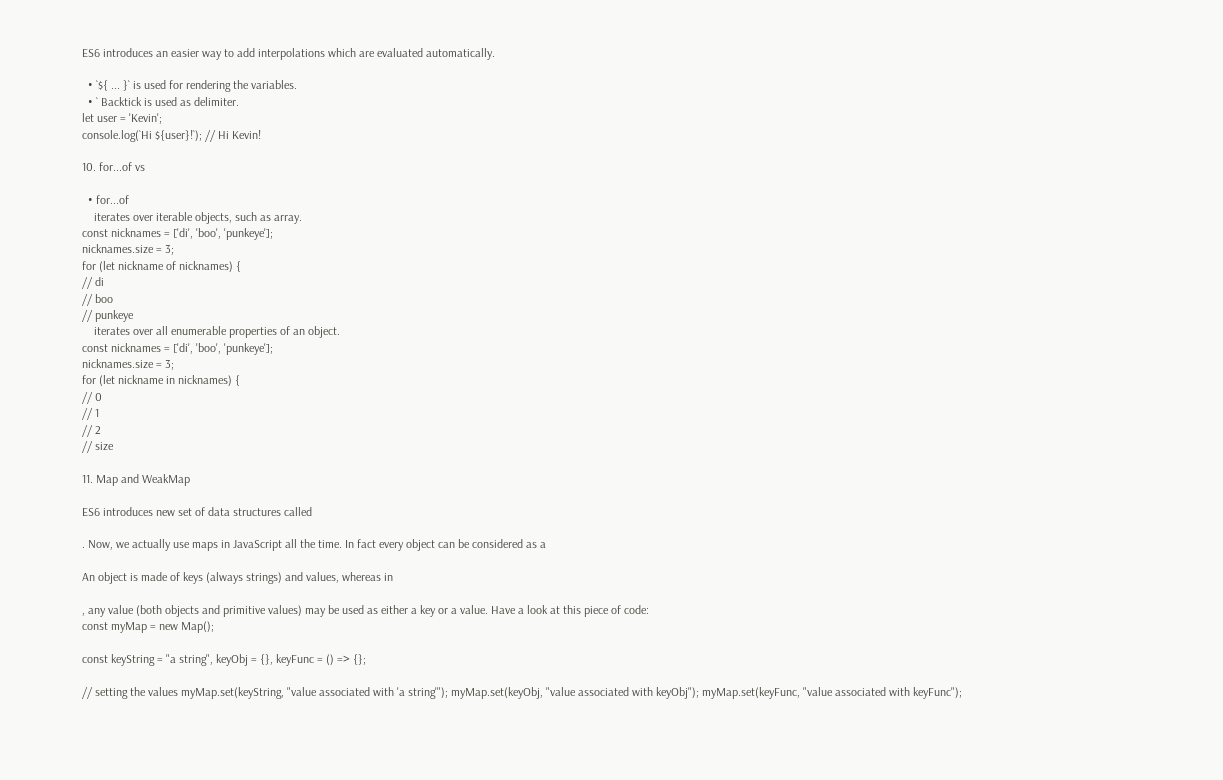ES6 introduces an easier way to add interpolations which are evaluated automatically.

  • `${ ... }` is used for rendering the variables.
  • ` Backtick is used as delimiter.
let user = 'Kevin';
console.log(`Hi ${user}!`); // Hi Kevin!

10. for...of vs

  • for...of
    iterates over iterable objects, such as array.
const nicknames = ['di', 'boo', 'punkeye'];
nicknames.size = 3;
for (let nickname of nicknames) {
// di
// boo
// punkeye
    iterates over all enumerable properties of an object.
const nicknames = ['di', 'boo', 'punkeye'];
nicknames.size = 3;
for (let nickname in nicknames) {
// 0
// 1
// 2
// size

11. Map and WeakMap

ES6 introduces new set of data structures called

. Now, we actually use maps in JavaScript all the time. In fact every object can be considered as a

An object is made of keys (always strings) and values, whereas in

, any value (both objects and primitive values) may be used as either a key or a value. Have a look at this piece of code:
const myMap = new Map();

const keyString = "a string", keyObj = {}, keyFunc = () => {};

// setting the values myMap.set(keyString, "value associated with 'a string'"); myMap.set(keyObj, "value associated with keyObj"); myMap.set(keyFunc, "value associated with keyFunc");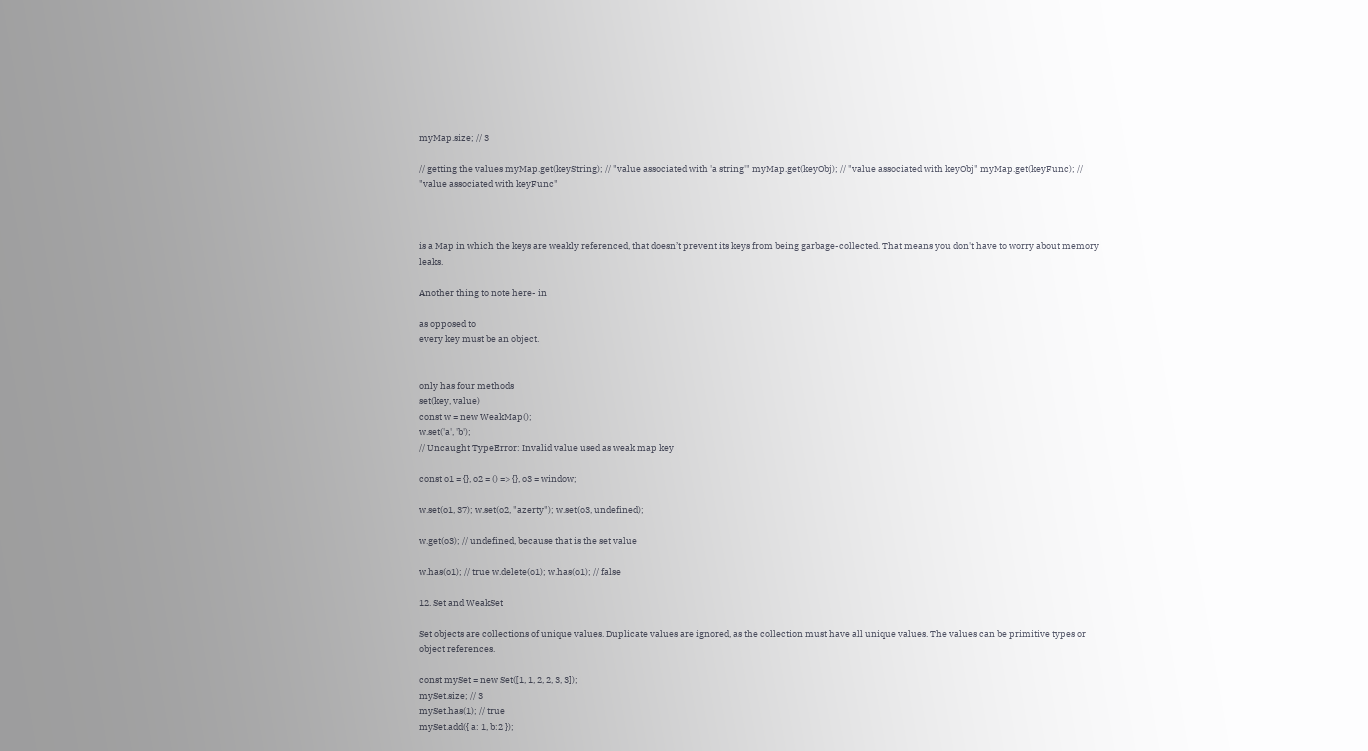myMap.size; // 3

// getting the values myMap.get(keyString); // "value associated with 'a string'" myMap.get(keyObj); // "value associated with keyObj" myMap.get(keyFunc); // "value associated with keyFunc"



is a Map in which the keys are weakly referenced, that doesn’t prevent its keys from being garbage-collected. That means you don't have to worry about memory leaks.

Another thing to note here- in

as opposed to
every key must be an object.


only has four methods
set(key, value)
const w = new WeakMap();
w.set('a', 'b');
// Uncaught TypeError: Invalid value used as weak map key

const o1 = {}, o2 = () => {}, o3 = window;

w.set(o1, 37); w.set(o2, "azerty"); w.set(o3, undefined);

w.get(o3); // undefined, because that is the set value

w.has(o1); // true w.delete(o1); w.has(o1); // false

12. Set and WeakSet

Set objects are collections of unique values. Duplicate values are ignored, as the collection must have all unique values. The values can be primitive types or object references.

const mySet = new Set([1, 1, 2, 2, 3, 3]);
mySet.size; // 3
mySet.has(1); // true
mySet.add({ a: 1, b:2 });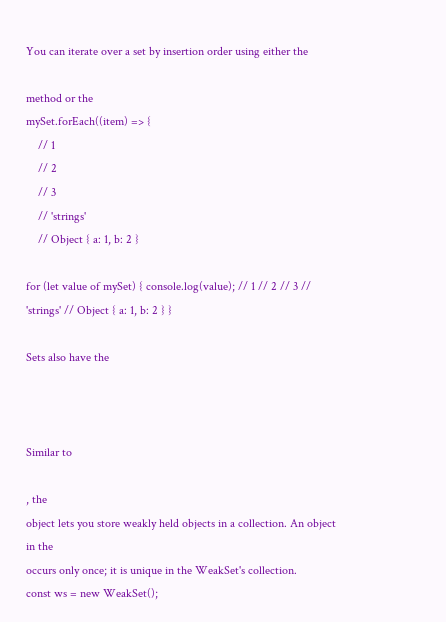You can iterate over a set by insertion order using either the

method or the
mySet.forEach((item) => {
    // 1
    // 2
    // 3
    // 'strings'
    // Object { a: 1, b: 2 }

for (let value of mySet) { console.log(value); // 1 // 2 // 3 // 'strings' // Object { a: 1, b: 2 } }

Sets also have the



Similar to

, the
object lets you store weakly held objects in a collection. An object in the
occurs only once; it is unique in the WeakSet's collection.
const ws = new WeakSet();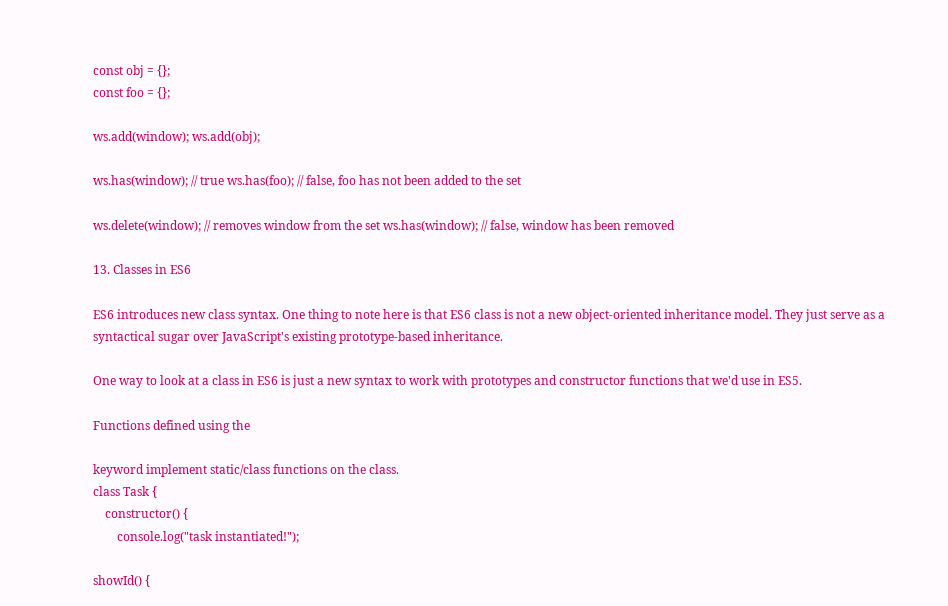const obj = {};
const foo = {};

ws.add(window); ws.add(obj);

ws.has(window); // true ws.has(foo); // false, foo has not been added to the set

ws.delete(window); // removes window from the set ws.has(window); // false, window has been removed

13. Classes in ES6

ES6 introduces new class syntax. One thing to note here is that ES6 class is not a new object-oriented inheritance model. They just serve as a syntactical sugar over JavaScript's existing prototype-based inheritance.

One way to look at a class in ES6 is just a new syntax to work with prototypes and constructor functions that we'd use in ES5.

Functions defined using the

keyword implement static/class functions on the class.
class Task {
    constructor() {
        console.log("task instantiated!");

showId() {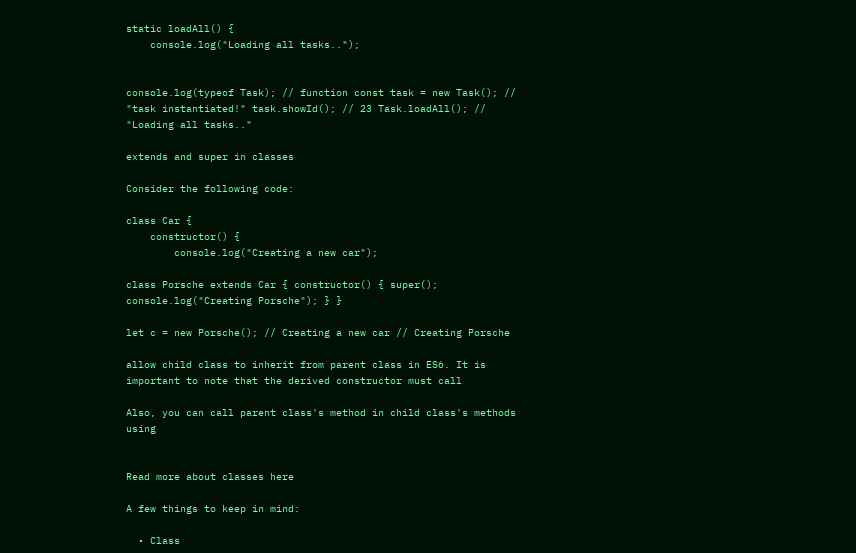static loadAll() {
    console.log("Loading all tasks..");


console.log(typeof Task); // function const task = new Task(); // "task instantiated!" task.showId(); // 23 Task.loadAll(); // "Loading all tasks.."

extends and super in classes

Consider the following code:

class Car {
    constructor() {
        console.log("Creating a new car");

class Porsche extends Car { constructor() { super(); console.log("Creating Porsche"); } }

let c = new Porsche(); // Creating a new car // Creating Porsche

allow child class to inherit from parent class in ES6. It is important to note that the derived constructor must call

Also, you can call parent class's method in child class's methods using


Read more about classes here

A few things to keep in mind:

  • Class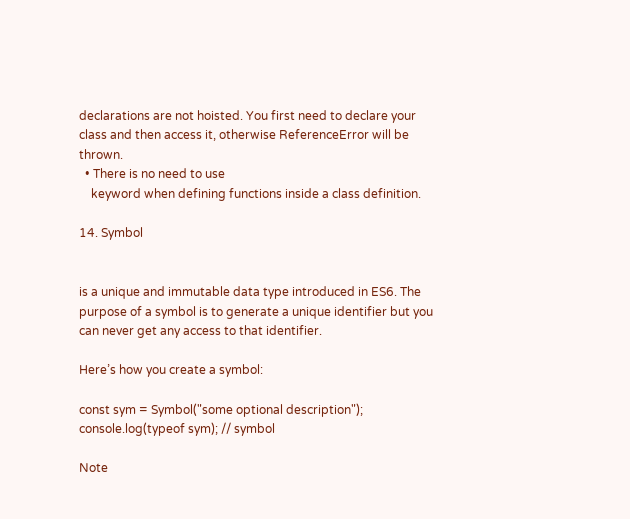declarations are not hoisted. You first need to declare your class and then access it, otherwise ReferenceError will be thrown.
  • There is no need to use
    keyword when defining functions inside a class definition.

14. Symbol


is a unique and immutable data type introduced in ES6. The purpose of a symbol is to generate a unique identifier but you can never get any access to that identifier.

Here’s how you create a symbol:

const sym = Symbol("some optional description");
console.log(typeof sym); // symbol

Note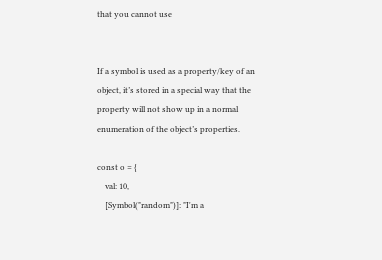that you cannot use


If a symbol is used as a property/key of an object, it’s stored in a special way that the property will not show up in a normal enumeration of the object’s properties.

const o = {
    val: 10,
    [Symbol("random")]: "I'm a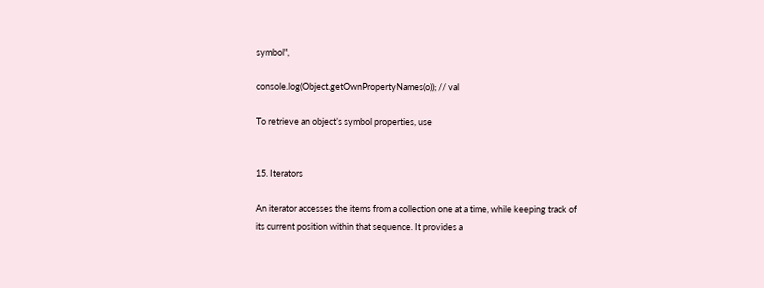symbol",

console.log(Object.getOwnPropertyNames(o)); // val

To retrieve an object’s symbol properties, use


15. Iterators

An iterator accesses the items from a collection one at a time, while keeping track of its current position within that sequence. It provides a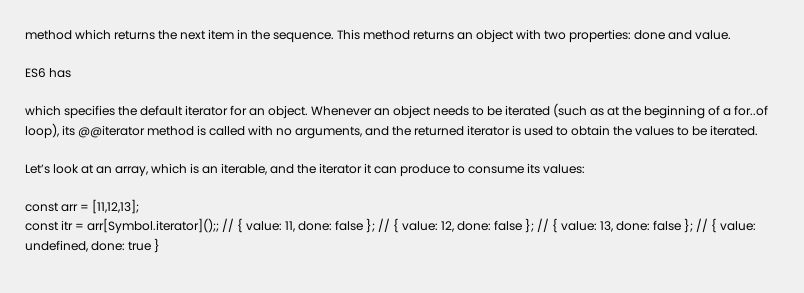method which returns the next item in the sequence. This method returns an object with two properties: done and value.

ES6 has

which specifies the default iterator for an object. Whenever an object needs to be iterated (such as at the beginning of a for..of loop), its @@iterator method is called with no arguments, and the returned iterator is used to obtain the values to be iterated.

Let’s look at an array, which is an iterable, and the iterator it can produce to consume its values:

const arr = [11,12,13];
const itr = arr[Symbol.iterator]();; // { value: 11, done: false }; // { value: 12, done: false }; // { value: 13, done: false }; // { value: undefined, done: true }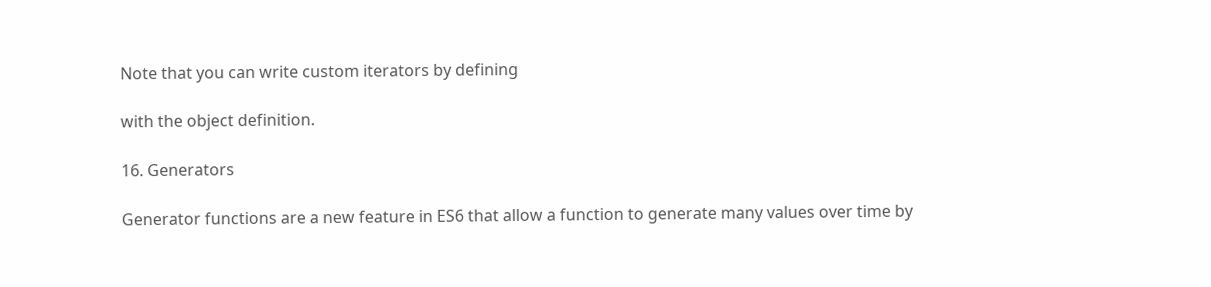Note that you can write custom iterators by defining

with the object definition.

16. Generators

Generator functions are a new feature in ES6 that allow a function to generate many values over time by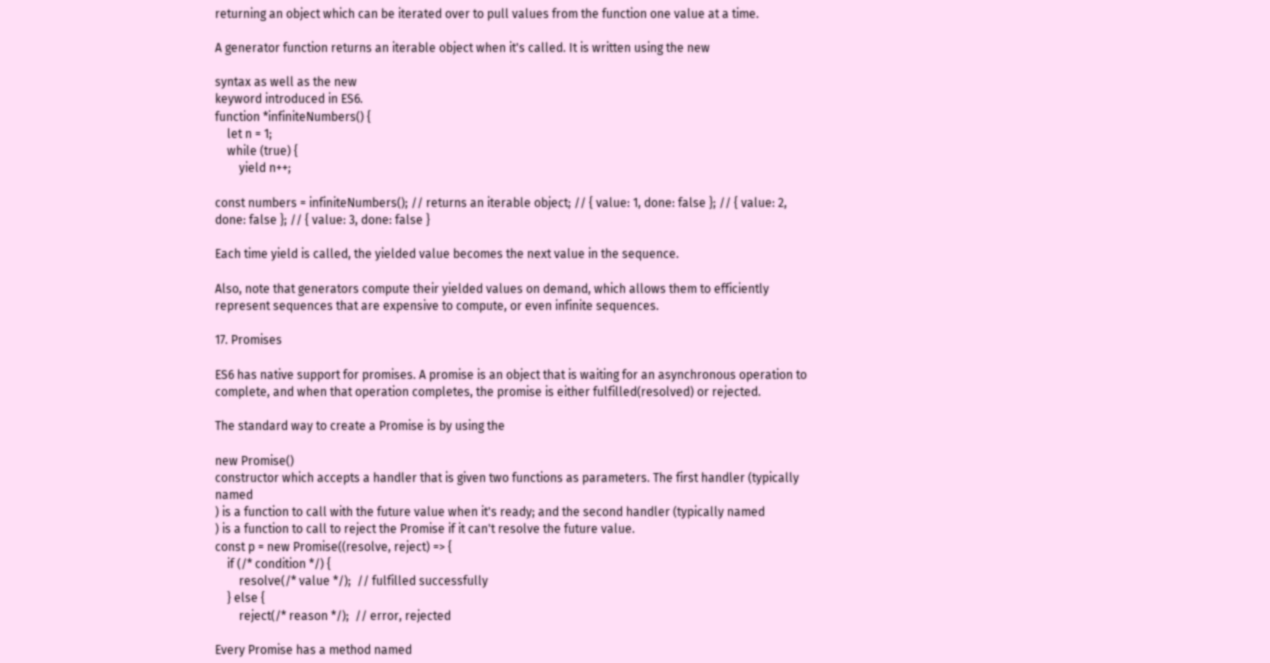returning an object which can be iterated over to pull values from the function one value at a time.

A generator function returns an iterable object when it's called. It is written using the new

syntax as well as the new
keyword introduced in ES6.
function *infiniteNumbers() {
    let n = 1;
    while (true) {
        yield n++;

const numbers = infiniteNumbers(); // returns an iterable object; // { value: 1, done: false }; // { value: 2, done: false }; // { value: 3, done: false }

Each time yield is called, the yielded value becomes the next value in the sequence.

Also, note that generators compute their yielded values on demand, which allows them to efficiently represent sequences that are expensive to compute, or even infinite sequences.

17. Promises

ES6 has native support for promises. A promise is an object that is waiting for an asynchronous operation to complete, and when that operation completes, the promise is either fulfilled(resolved) or rejected.

The standard way to create a Promise is by using the

new Promise()
constructor which accepts a handler that is given two functions as parameters. The first handler (typically named
) is a function to call with the future value when it's ready; and the second handler (typically named
) is a function to call to reject the Promise if it can't resolve the future value.
const p = new Promise((resolve, reject) => {
    if (/* condition */) {
        resolve(/* value */);  // fulfilled successfully
    } else {
        reject(/* reason */);  // error, rejected

Every Promise has a method named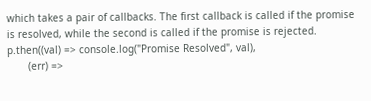which takes a pair of callbacks. The first callback is called if the promise is resolved, while the second is called if the promise is rejected.
p.then((val) => console.log("Promise Resolved", val),
       (err) =>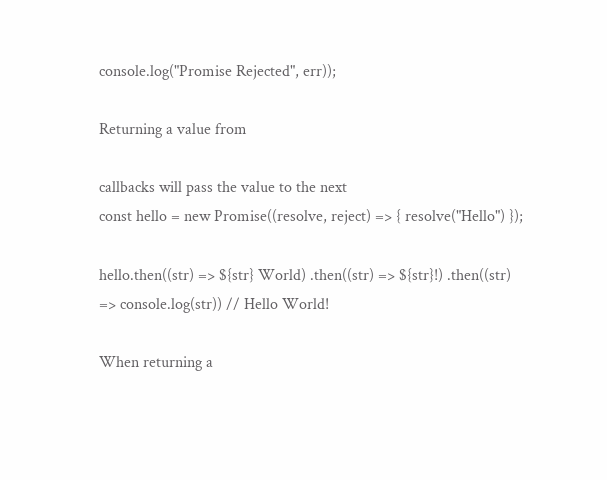console.log("Promise Rejected", err));

Returning a value from

callbacks will pass the value to the next
const hello = new Promise((resolve, reject) => { resolve("Hello") });

hello.then((str) => ${str} World) .then((str) => ${str}!) .then((str) => console.log(str)) // Hello World!

When returning a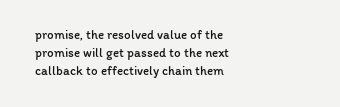promise, the resolved value of the promise will get passed to the next callback to effectively chain them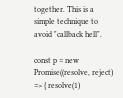together. This is a simple technique to avoid "callback hell".

const p = new Promise((resolve, reject) => { resolve(1)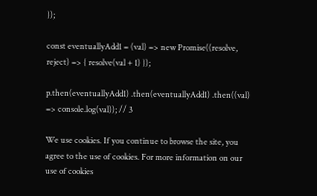});

const eventuallyAdd1 = (val) => new Promise((resolve, reject) => { resolve(val + 1) });

p.then(eventuallyAdd1) .then(eventuallyAdd1) .then((val) => console.log(val)); // 3

We use cookies. If you continue to browse the site, you agree to the use of cookies. For more information on our use of cookies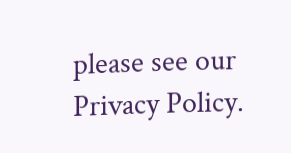please see our Privacy Policy.